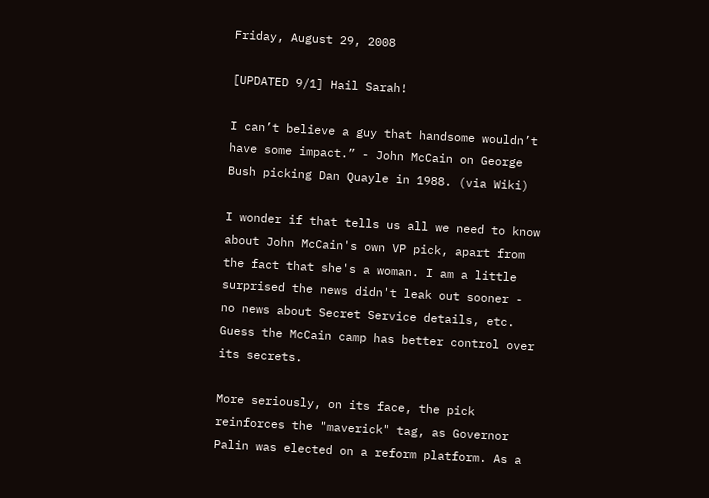Friday, August 29, 2008

[UPDATED 9/1] Hail Sarah!

I can’t believe a guy that handsome wouldn’t have some impact.” - John McCain on George Bush picking Dan Quayle in 1988. (via Wiki)

I wonder if that tells us all we need to know about John McCain's own VP pick, apart from the fact that she's a woman. I am a little surprised the news didn't leak out sooner - no news about Secret Service details, etc. Guess the McCain camp has better control over its secrets.

More seriously, on its face, the pick reinforces the "maverick" tag, as Governor Palin was elected on a reform platform. As a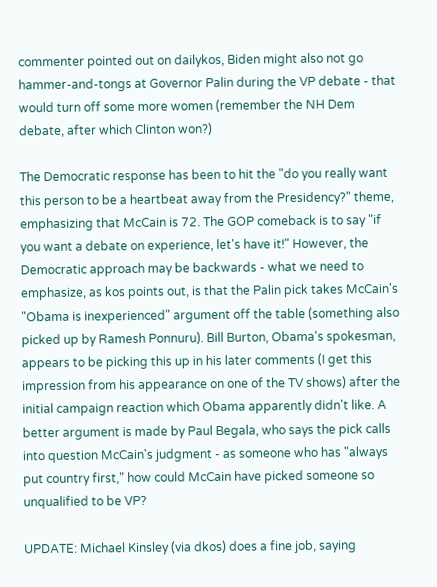commenter pointed out on dailykos, Biden might also not go hammer-and-tongs at Governor Palin during the VP debate - that would turn off some more women (remember the NH Dem debate, after which Clinton won?)

The Democratic response has been to hit the "do you really want this person to be a heartbeat away from the Presidency?" theme, emphasizing that McCain is 72. The GOP comeback is to say "if you want a debate on experience, let's have it!" However, the Democratic approach may be backwards - what we need to emphasize, as kos points out, is that the Palin pick takes McCain's "Obama is inexperienced" argument off the table (something also picked up by Ramesh Ponnuru). Bill Burton, Obama's spokesman, appears to be picking this up in his later comments (I get this impression from his appearance on one of the TV shows) after the initial campaign reaction which Obama apparently didn't like. A better argument is made by Paul Begala, who says the pick calls into question McCain's judgment - as someone who has "always put country first," how could McCain have picked someone so unqualified to be VP?

UPDATE: Michael Kinsley (via dkos) does a fine job, saying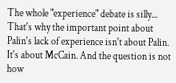The whole "experience" debate is silly...
That's why the important point about Palin's lack of experience isn't about Palin. It's about McCain. And the question is not how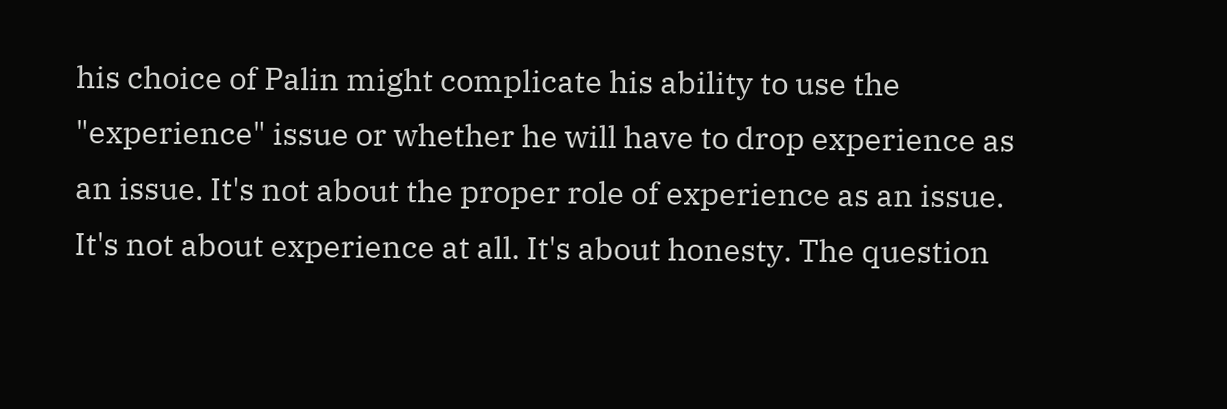his choice of Palin might complicate his ability to use the "experience" issue or whether he will have to drop experience as an issue. It's not about the proper role of experience as an issue. It's not about experience at all. It's about honesty. The question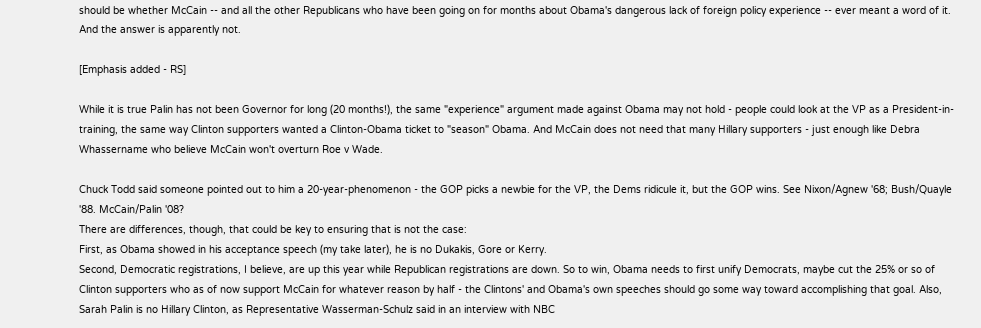should be whether McCain -- and all the other Republicans who have been going on for months about Obama's dangerous lack of foreign policy experience -- ever meant a word of it. And the answer is apparently not.

[Emphasis added - RS]

While it is true Palin has not been Governor for long (20 months!), the same "experience" argument made against Obama may not hold - people could look at the VP as a President-in-training, the same way Clinton supporters wanted a Clinton-Obama ticket to "season" Obama. And McCain does not need that many Hillary supporters - just enough like Debra Whassername who believe McCain won't overturn Roe v Wade.

Chuck Todd said someone pointed out to him a 20-year-phenomenon - the GOP picks a newbie for the VP, the Dems ridicule it, but the GOP wins. See Nixon/Agnew '68; Bush/Quayle '88. McCain/Palin '08?
There are differences, though, that could be key to ensuring that is not the case:
First, as Obama showed in his acceptance speech (my take later), he is no Dukakis, Gore or Kerry.
Second, Democratic registrations, I believe, are up this year while Republican registrations are down. So to win, Obama needs to first unify Democrats, maybe cut the 25% or so of Clinton supporters who as of now support McCain for whatever reason by half - the Clintons' and Obama's own speeches should go some way toward accomplishing that goal. Also, Sarah Palin is no Hillary Clinton, as Representative Wasserman-Schulz said in an interview with NBC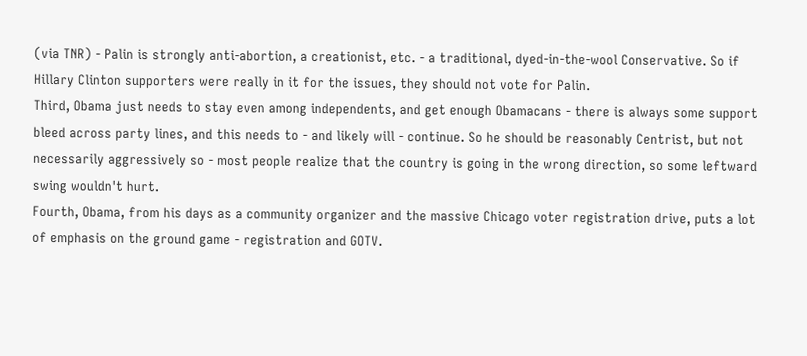(via TNR) - Palin is strongly anti-abortion, a creationist, etc. - a traditional, dyed-in-the-wool Conservative. So if Hillary Clinton supporters were really in it for the issues, they should not vote for Palin.
Third, Obama just needs to stay even among independents, and get enough Obamacans - there is always some support bleed across party lines, and this needs to - and likely will - continue. So he should be reasonably Centrist, but not necessarily aggressively so - most people realize that the country is going in the wrong direction, so some leftward swing wouldn't hurt.
Fourth, Obama, from his days as a community organizer and the massive Chicago voter registration drive, puts a lot of emphasis on the ground game - registration and GOTV.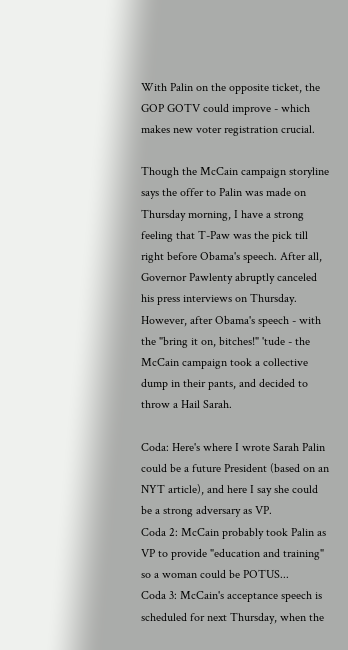With Palin on the opposite ticket, the GOP GOTV could improve - which makes new voter registration crucial.

Though the McCain campaign storyline says the offer to Palin was made on Thursday morning, I have a strong feeling that T-Paw was the pick till right before Obama's speech. After all, Governor Pawlenty abruptly canceled his press interviews on Thursday. However, after Obama's speech - with the "bring it on, bitches!" 'tude - the McCain campaign took a collective dump in their pants, and decided to throw a Hail Sarah.

Coda: Here's where I wrote Sarah Palin could be a future President (based on an NYT article), and here I say she could be a strong adversary as VP.
Coda 2: McCain probably took Palin as VP to provide "education and training" so a woman could be POTUS...
Coda 3: McCain's acceptance speech is scheduled for next Thursday, when the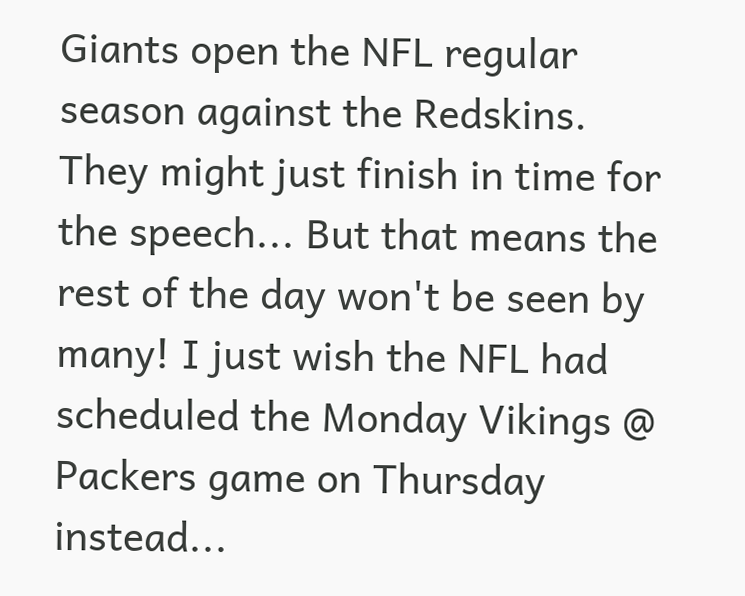Giants open the NFL regular season against the Redskins. They might just finish in time for the speech... But that means the rest of the day won't be seen by many! I just wish the NFL had scheduled the Monday Vikings @ Packers game on Thursday instead...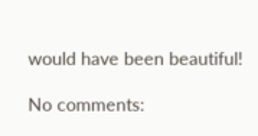would have been beautiful!

No comments: